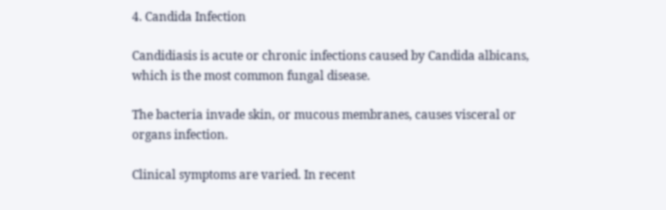4. Candida Infection

Candidiasis is acute or chronic infections caused by Candida albicans, which is the most common fungal disease.

The bacteria invade skin, or mucous membranes, causes visceral or organs infection.

Clinical symptoms are varied. In recent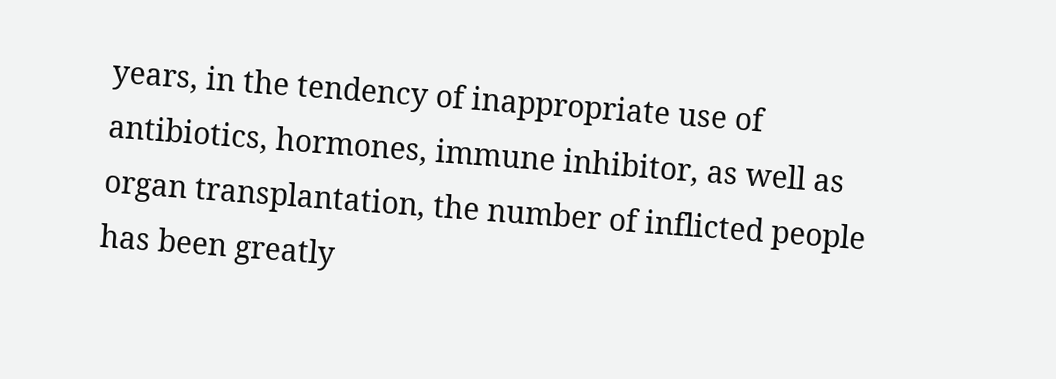years, in the tendency of inappropriate use of antibiotics, hormones, immune inhibitor, as well as organ transplantation, the number of inflicted people has been greatly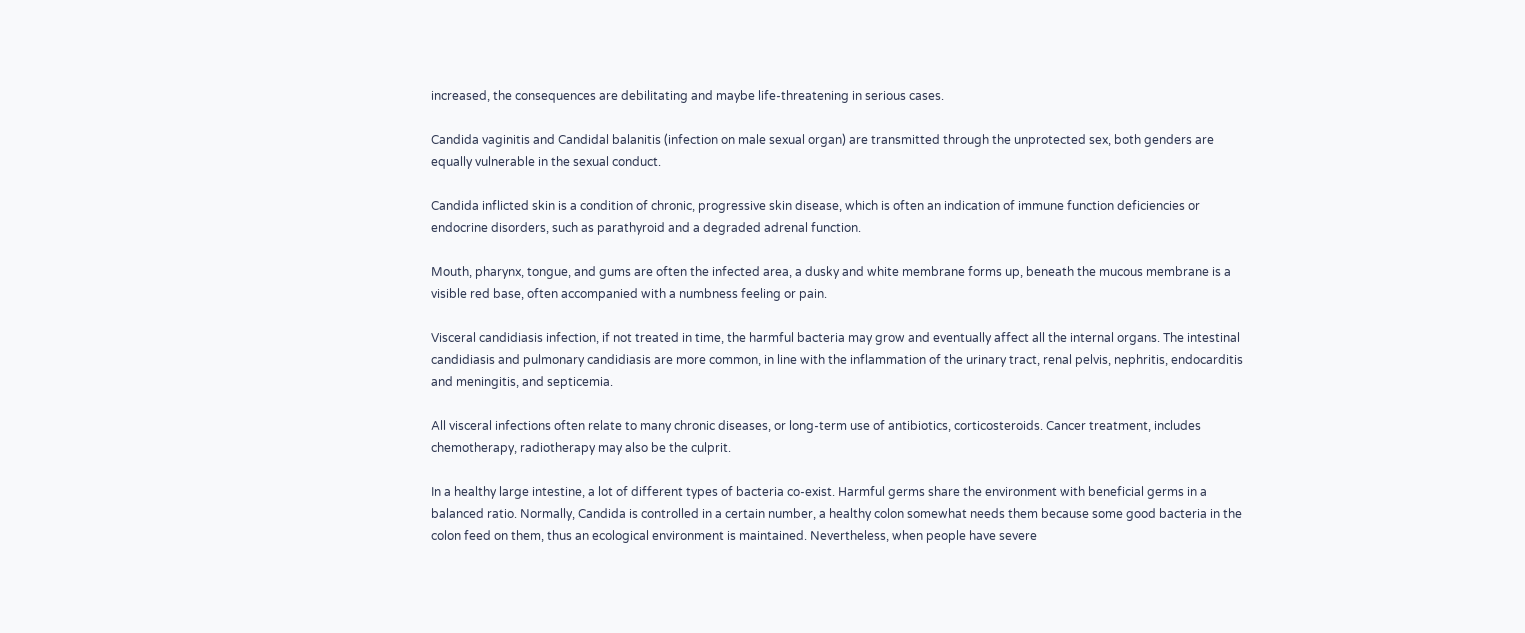increased, the consequences are debilitating and maybe life-threatening in serious cases.

Candida vaginitis and Candidal balanitis (infection on male sexual organ) are transmitted through the unprotected sex, both genders are equally vulnerable in the sexual conduct.

Candida inflicted skin is a condition of chronic, progressive skin disease, which is often an indication of immune function deficiencies or endocrine disorders, such as parathyroid and a degraded adrenal function.

Mouth, pharynx, tongue, and gums are often the infected area, a dusky and white membrane forms up, beneath the mucous membrane is a visible red base, often accompanied with a numbness feeling or pain.

Visceral candidiasis infection, if not treated in time, the harmful bacteria may grow and eventually affect all the internal organs. The intestinal candidiasis and pulmonary candidiasis are more common, in line with the inflammation of the urinary tract, renal pelvis, nephritis, endocarditis and meningitis, and septicemia.

All visceral infections often relate to many chronic diseases, or long-term use of antibiotics, corticosteroids. Cancer treatment, includes chemotherapy, radiotherapy may also be the culprit.

In a healthy large intestine, a lot of different types of bacteria co-exist. Harmful germs share the environment with beneficial germs in a balanced ratio. Normally, Candida is controlled in a certain number, a healthy colon somewhat needs them because some good bacteria in the colon feed on them, thus an ecological environment is maintained. Nevertheless, when people have severe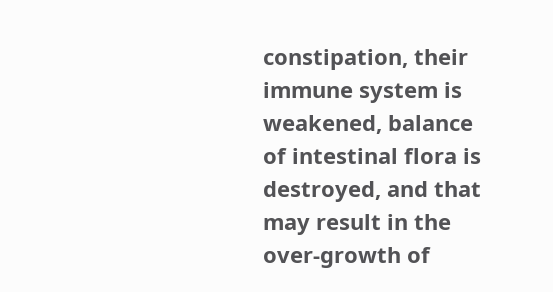constipation, their immune system is weakened, balance of intestinal flora is destroyed, and that may result in the over-growth of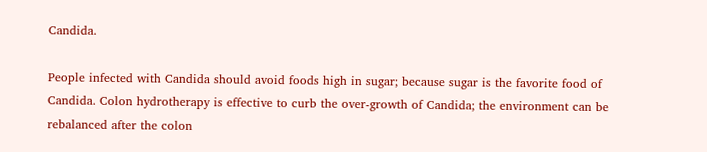Candida.

People infected with Candida should avoid foods high in sugar; because sugar is the favorite food of Candida. Colon hydrotherapy is effective to curb the over-growth of Candida; the environment can be rebalanced after the colon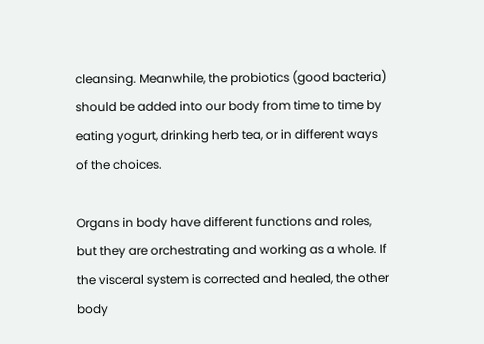cleansing. Meanwhile, the probiotics (good bacteria) should be added into our body from time to time by eating yogurt, drinking herb tea, or in different ways of the choices.

Organs in body have different functions and roles, but they are orchestrating and working as a whole. If the visceral system is corrected and healed, the other body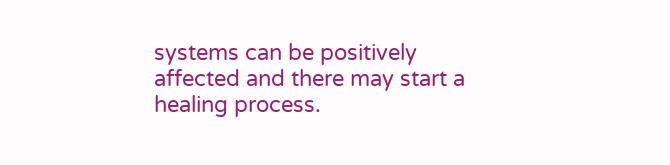systems can be positively affected and there may start a healing process.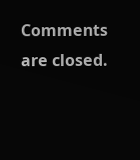Comments are closed.